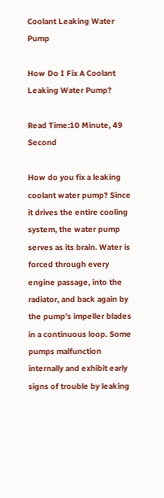Coolant Leaking Water Pump

How Do I Fix A Coolant Leaking Water Pump?

Read Time:10 Minute, 49 Second

How do you fix a leaking coolant water pump? Since it drives the entire cooling system, the water pump serves as its brain. Water is forced through every engine passage, into the radiator, and back again by the pump’s impeller blades in a continuous loop. Some pumps malfunction internally and exhibit early signs of trouble by leaking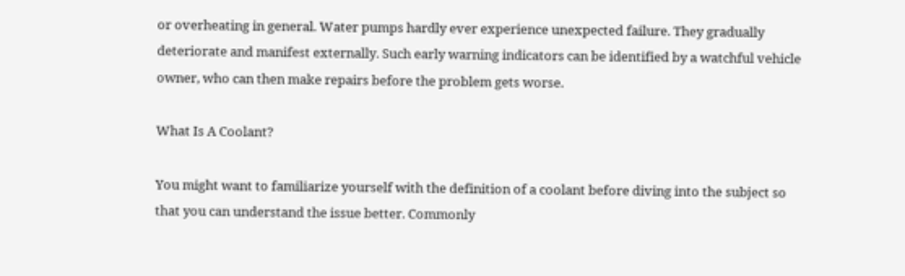or overheating in general. Water pumps hardly ever experience unexpected failure. They gradually deteriorate and manifest externally. Such early warning indicators can be identified by a watchful vehicle owner, who can then make repairs before the problem gets worse.

What Is A Coolant?

You might want to familiarize yourself with the definition of a coolant before diving into the subject so that you can understand the issue better. Commonly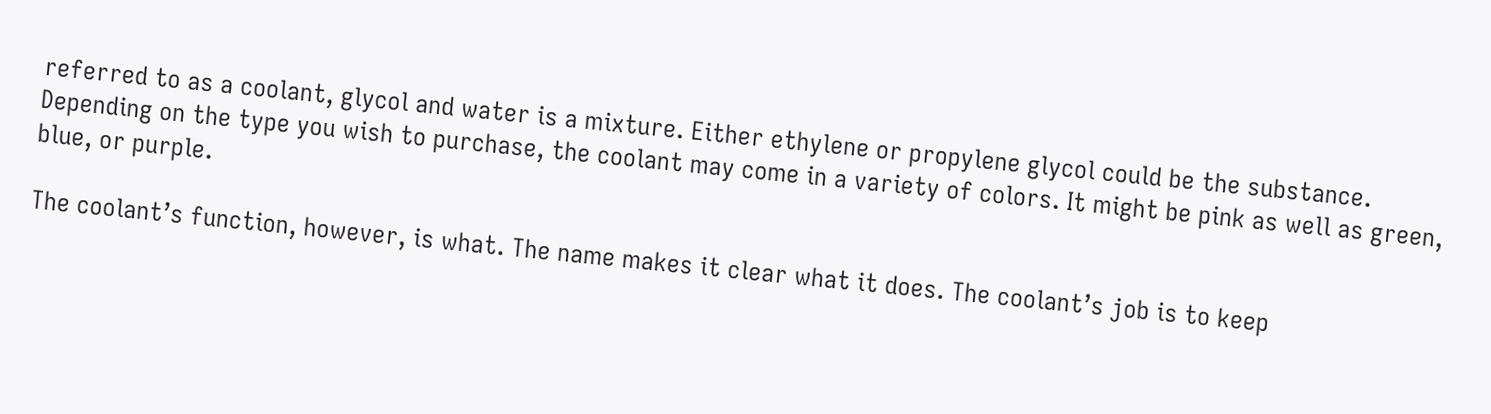referred to as a coolant, glycol and water is a mixture. Either ethylene or propylene glycol could be the substance. Depending on the type you wish to purchase, the coolant may come in a variety of colors. It might be pink as well as green, blue, or purple.

The coolant’s function, however, is what. The name makes it clear what it does. The coolant’s job is to keep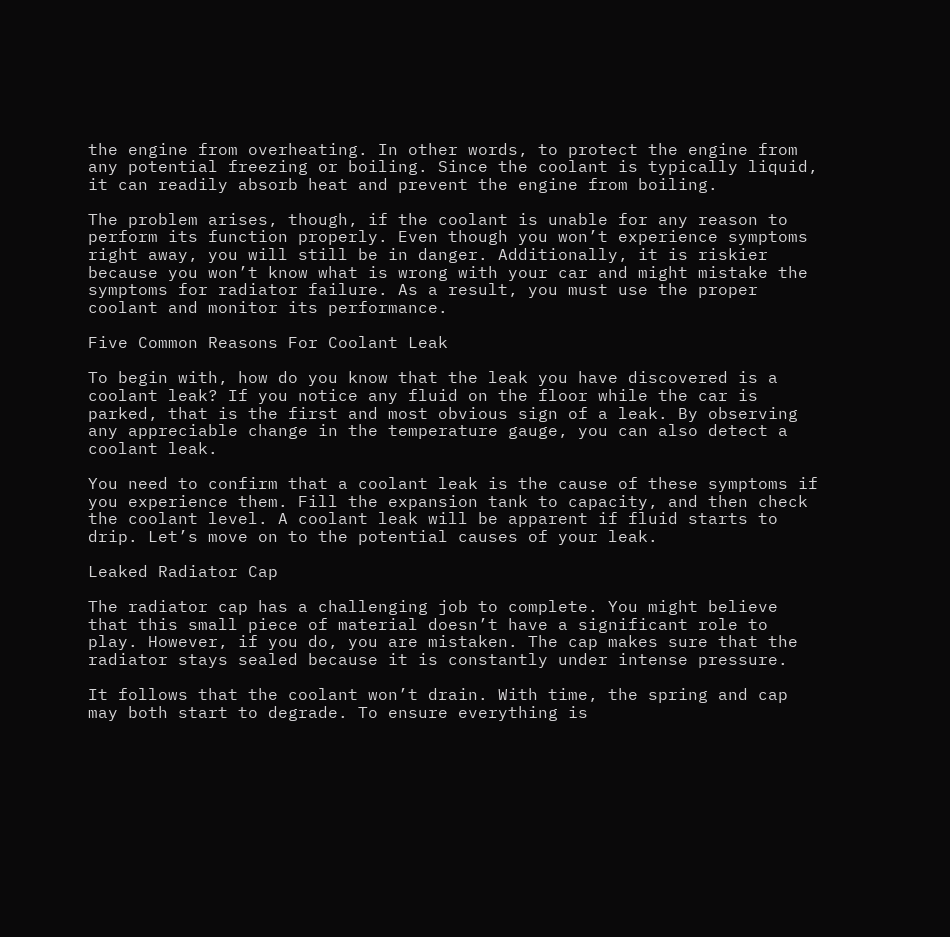the engine from overheating. In other words, to protect the engine from any potential freezing or boiling. Since the coolant is typically liquid, it can readily absorb heat and prevent the engine from boiling.

The problem arises, though, if the coolant is unable for any reason to perform its function properly. Even though you won’t experience symptoms right away, you will still be in danger. Additionally, it is riskier because you won’t know what is wrong with your car and might mistake the symptoms for radiator failure. As a result, you must use the proper coolant and monitor its performance.

Five Common Reasons For Coolant Leak

To begin with, how do you know that the leak you have discovered is a coolant leak? If you notice any fluid on the floor while the car is parked, that is the first and most obvious sign of a leak. By observing any appreciable change in the temperature gauge, you can also detect a coolant leak.

You need to confirm that a coolant leak is the cause of these symptoms if you experience them. Fill the expansion tank to capacity, and then check the coolant level. A coolant leak will be apparent if fluid starts to drip. Let’s move on to the potential causes of your leak.

Leaked Radiator Cap

The radiator cap has a challenging job to complete. You might believe that this small piece of material doesn’t have a significant role to play. However, if you do, you are mistaken. The cap makes sure that the radiator stays sealed because it is constantly under intense pressure.

It follows that the coolant won’t drain. With time, the spring and cap may both start to degrade. To ensure everything is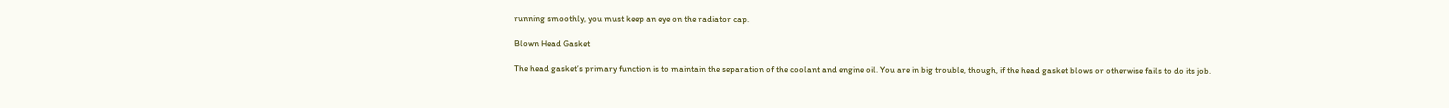running smoothly, you must keep an eye on the radiator cap.

Blown Head Gasket

The head gasket’s primary function is to maintain the separation of the coolant and engine oil. You are in big trouble, though, if the head gasket blows or otherwise fails to do its job.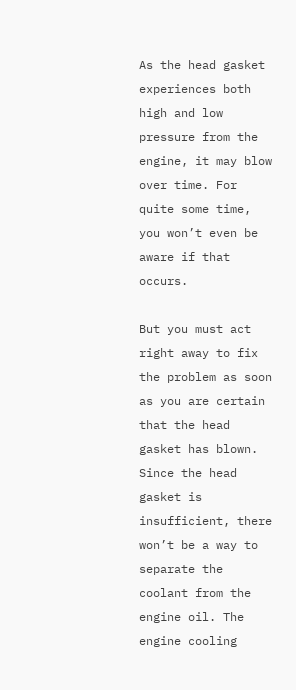As the head gasket experiences both high and low pressure from the engine, it may blow over time. For quite some time, you won’t even be aware if that occurs.

But you must act right away to fix the problem as soon as you are certain that the head gasket has blown. Since the head gasket is insufficient, there won’t be a way to separate the coolant from the engine oil. The engine cooling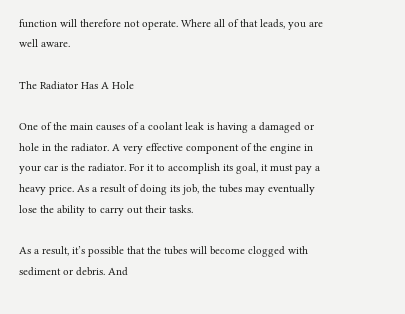function will therefore not operate. Where all of that leads, you are well aware.

The Radiator Has A Hole

One of the main causes of a coolant leak is having a damaged or hole in the radiator. A very effective component of the engine in your car is the radiator. For it to accomplish its goal, it must pay a heavy price. As a result of doing its job, the tubes may eventually lose the ability to carry out their tasks.

As a result, it’s possible that the tubes will become clogged with sediment or debris. And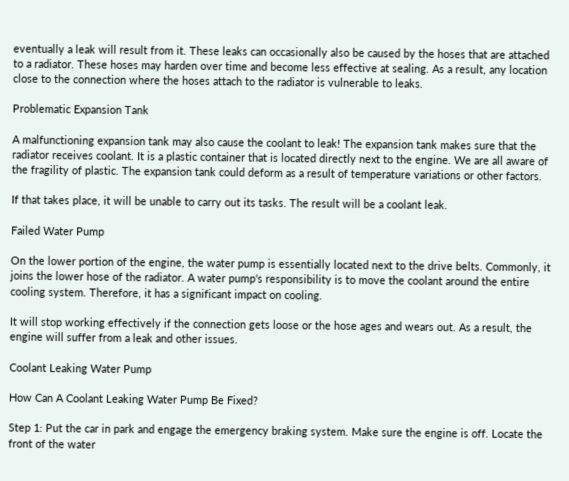eventually a leak will result from it. These leaks can occasionally also be caused by the hoses that are attached to a radiator. These hoses may harden over time and become less effective at sealing. As a result, any location close to the connection where the hoses attach to the radiator is vulnerable to leaks.

Problematic Expansion Tank

A malfunctioning expansion tank may also cause the coolant to leak! The expansion tank makes sure that the radiator receives coolant. It is a plastic container that is located directly next to the engine. We are all aware of the fragility of plastic. The expansion tank could deform as a result of temperature variations or other factors.

If that takes place, it will be unable to carry out its tasks. The result will be a coolant leak.

Failed Water Pump

On the lower portion of the engine, the water pump is essentially located next to the drive belts. Commonly, it joins the lower hose of the radiator. A water pump‘s responsibility is to move the coolant around the entire cooling system. Therefore, it has a significant impact on cooling.

It will stop working effectively if the connection gets loose or the hose ages and wears out. As a result, the engine will suffer from a leak and other issues.

Coolant Leaking Water Pump

How Can A Coolant Leaking Water Pump Be Fixed?

Step 1: Put the car in park and engage the emergency braking system. Make sure the engine is off. Locate the front of the water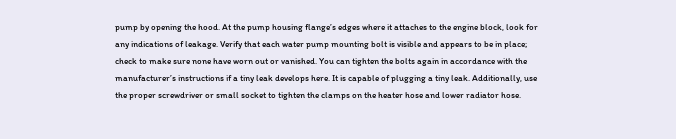pump by opening the hood. At the pump housing flange’s edges where it attaches to the engine block, look for any indications of leakage. Verify that each water pump mounting bolt is visible and appears to be in place; check to make sure none have worn out or vanished. You can tighten the bolts again in accordance with the manufacturer’s instructions if a tiny leak develops here. It is capable of plugging a tiny leak. Additionally, use the proper screwdriver or small socket to tighten the clamps on the heater hose and lower radiator hose.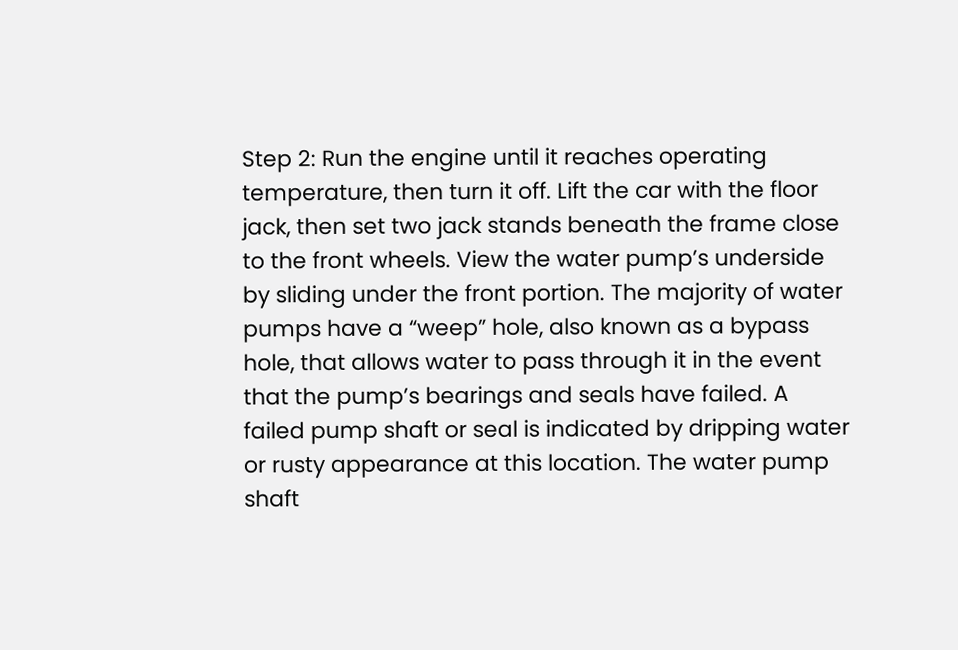Step 2: Run the engine until it reaches operating temperature, then turn it off. Lift the car with the floor jack, then set two jack stands beneath the frame close to the front wheels. View the water pump’s underside by sliding under the front portion. The majority of water pumps have a “weep” hole, also known as a bypass hole, that allows water to pass through it in the event that the pump’s bearings and seals have failed. A failed pump shaft or seal is indicated by dripping water or rusty appearance at this location. The water pump shaft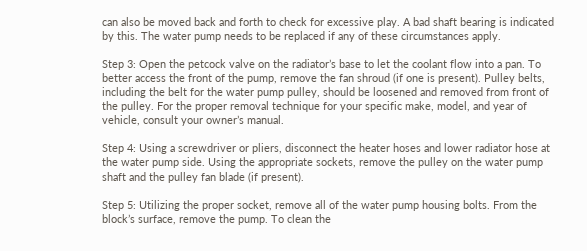can also be moved back and forth to check for excessive play. A bad shaft bearing is indicated by this. The water pump needs to be replaced if any of these circumstances apply.

Step 3: Open the petcock valve on the radiator’s base to let the coolant flow into a pan. To better access the front of the pump, remove the fan shroud (if one is present). Pulley belts, including the belt for the water pump pulley, should be loosened and removed from front of the pulley. For the proper removal technique for your specific make, model, and year of vehicle, consult your owner’s manual.

Step 4: Using a screwdriver or pliers, disconnect the heater hoses and lower radiator hose at the water pump side. Using the appropriate sockets, remove the pulley on the water pump shaft and the pulley fan blade (if present).

Step 5: Utilizing the proper socket, remove all of the water pump housing bolts. From the block’s surface, remove the pump. To clean the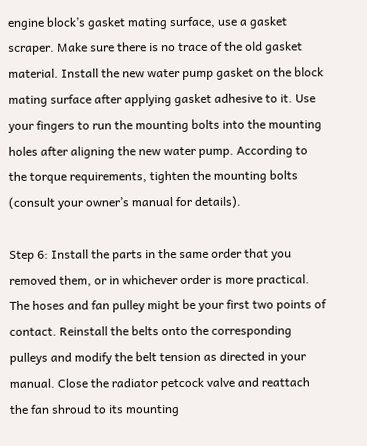engine block’s gasket mating surface, use a gasket scraper. Make sure there is no trace of the old gasket material. Install the new water pump gasket on the block mating surface after applying gasket adhesive to it. Use your fingers to run the mounting bolts into the mounting holes after aligning the new water pump. According to the torque requirements, tighten the mounting bolts (consult your owner’s manual for details).

Step 6: Install the parts in the same order that you removed them, or in whichever order is more practical. The hoses and fan pulley might be your first two points of contact. Reinstall the belts onto the corresponding pulleys and modify the belt tension as directed in your manual. Close the radiator petcock valve and reattach the fan shroud to its mounting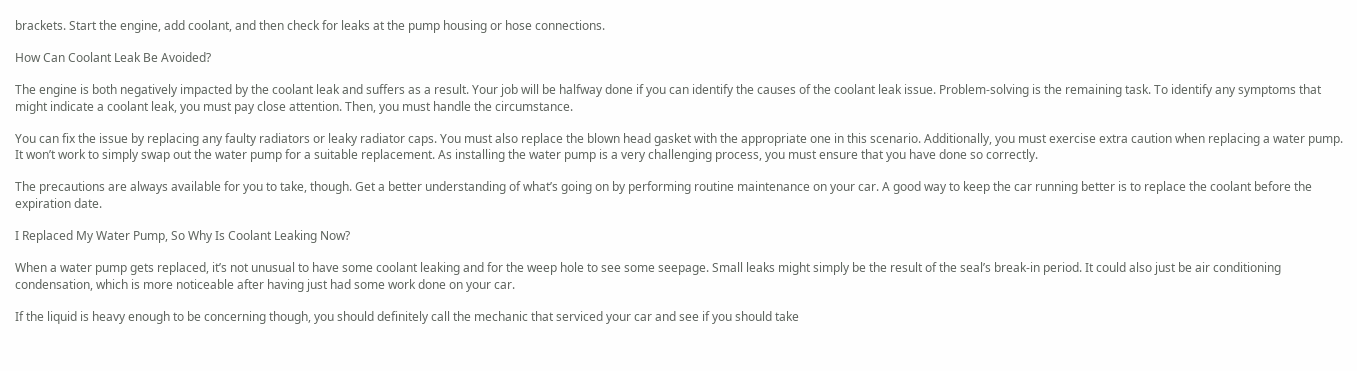brackets. Start the engine, add coolant, and then check for leaks at the pump housing or hose connections.

How Can Coolant Leak Be Avoided?

The engine is both negatively impacted by the coolant leak and suffers as a result. Your job will be halfway done if you can identify the causes of the coolant leak issue. Problem-solving is the remaining task. To identify any symptoms that might indicate a coolant leak, you must pay close attention. Then, you must handle the circumstance.

You can fix the issue by replacing any faulty radiators or leaky radiator caps. You must also replace the blown head gasket with the appropriate one in this scenario. Additionally, you must exercise extra caution when replacing a water pump. It won’t work to simply swap out the water pump for a suitable replacement. As installing the water pump is a very challenging process, you must ensure that you have done so correctly.

The precautions are always available for you to take, though. Get a better understanding of what’s going on by performing routine maintenance on your car. A good way to keep the car running better is to replace the coolant before the expiration date.

I Replaced My Water Pump, So Why Is Coolant Leaking Now?

When a water pump gets replaced, it’s not unusual to have some coolant leaking and for the weep hole to see some seepage. Small leaks might simply be the result of the seal’s break-in period. It could also just be air conditioning condensation, which is more noticeable after having just had some work done on your car.

If the liquid is heavy enough to be concerning though, you should definitely call the mechanic that serviced your car and see if you should take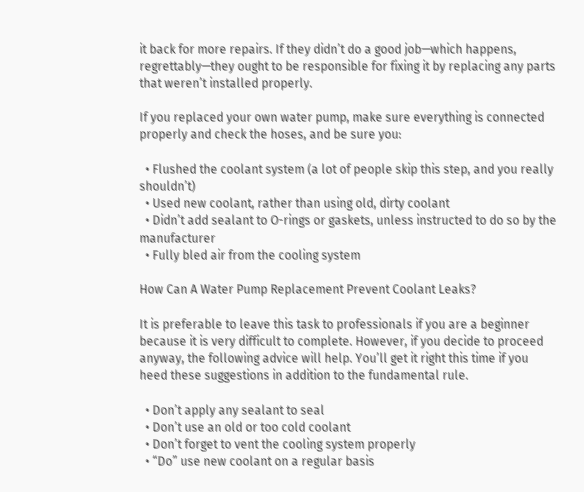it back for more repairs. If they didn’t do a good job—which happens, regrettably—they ought to be responsible for fixing it by replacing any parts that weren’t installed properly.

If you replaced your own water pump, make sure everything is connected properly and check the hoses, and be sure you:

  • Flushed the coolant system (a lot of people skip this step, and you really shouldn’t)
  • Used new coolant, rather than using old, dirty coolant
  • Didn’t add sealant to O-rings or gaskets, unless instructed to do so by the manufacturer
  • Fully bled air from the cooling system

How Can A Water Pump Replacement Prevent Coolant Leaks?

It is preferable to leave this task to professionals if you are a beginner because it is very difficult to complete. However, if you decide to proceed anyway, the following advice will help. You’ll get it right this time if you heed these suggestions in addition to the fundamental rule.

  • Don’t apply any sealant to seal
  • Don’t use an old or too cold coolant
  • Don’t forget to vent the cooling system properly
  • “Do” use new coolant on a regular basis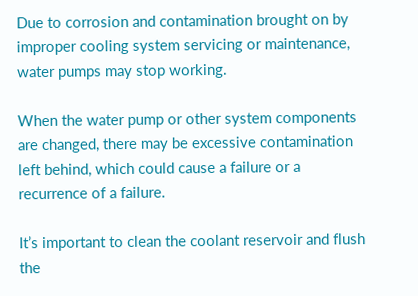Due to corrosion and contamination brought on by improper cooling system servicing or maintenance, water pumps may stop working.

When the water pump or other system components are changed, there may be excessive contamination left behind, which could cause a failure or a recurrence of a failure.

It’s important to clean the coolant reservoir and flush the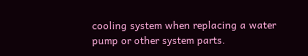cooling system when replacing a water pump or other system parts.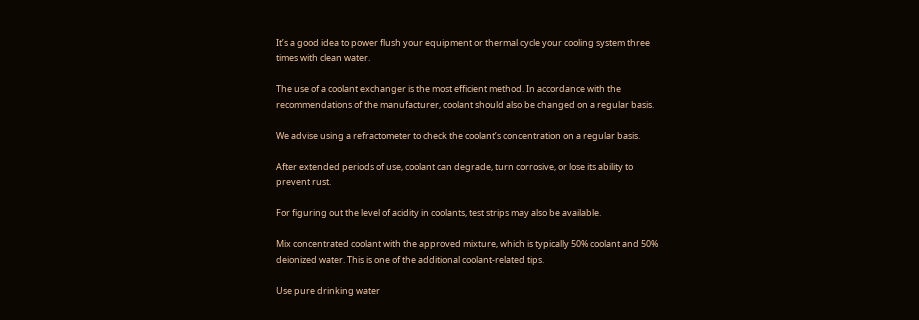It’s a good idea to power flush your equipment or thermal cycle your cooling system three times with clean water.

The use of a coolant exchanger is the most efficient method. In accordance with the recommendations of the manufacturer, coolant should also be changed on a regular basis.

We advise using a refractometer to check the coolant’s concentration on a regular basis.

After extended periods of use, coolant can degrade, turn corrosive, or lose its ability to prevent rust.

For figuring out the level of acidity in coolants, test strips may also be available.

Mix concentrated coolant with the approved mixture, which is typically 50% coolant and 50% deionized water. This is one of the additional coolant-related tips.

Use pure drinking water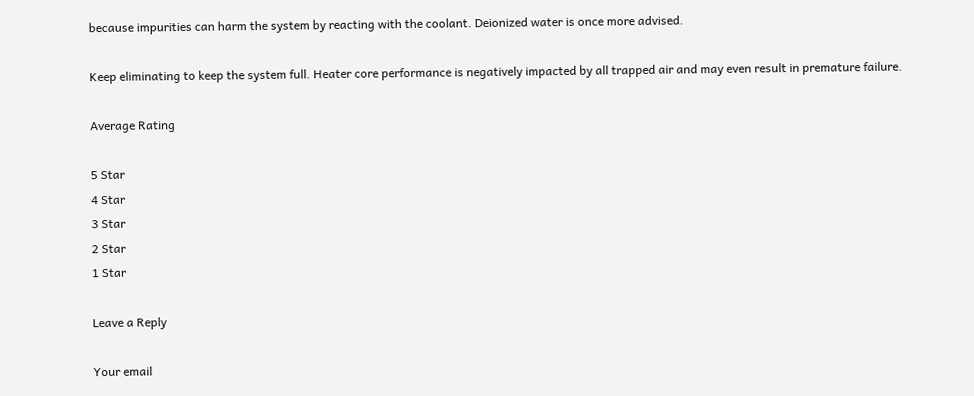because impurities can harm the system by reacting with the coolant. Deionized water is once more advised.

Keep eliminating to keep the system full. Heater core performance is negatively impacted by all trapped air and may even result in premature failure.

Average Rating

5 Star
4 Star
3 Star
2 Star
1 Star

Leave a Reply

Your email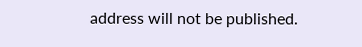address will not be published.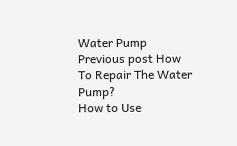Water Pump Previous post How To Repair The Water Pump?
How to Use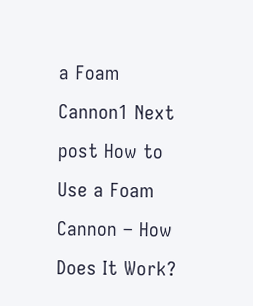a Foam Cannon1 Next post How to Use a Foam Cannon – How Does It Work?